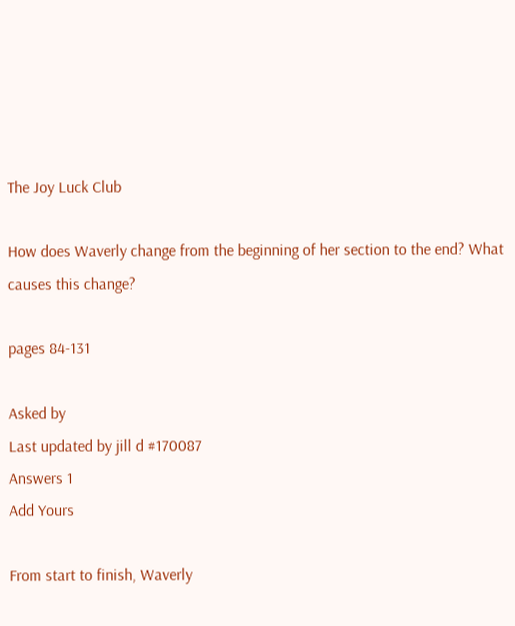The Joy Luck Club

How does Waverly change from the beginning of her section to the end? What causes this change?

pages 84-131

Asked by
Last updated by jill d #170087
Answers 1
Add Yours

From start to finish, Waverly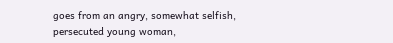goes from an angry, somewhat selfish, persecuted young woman,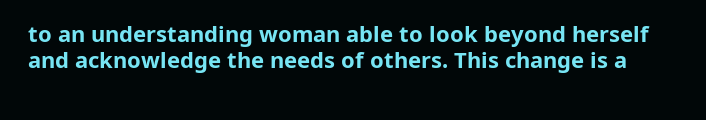to an understanding woman able to look beyond herself and acknowledge the needs of others. This change is a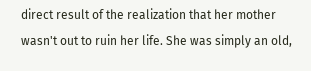direct result of the realization that her mother wasn't out to ruin her life. She was simply an old,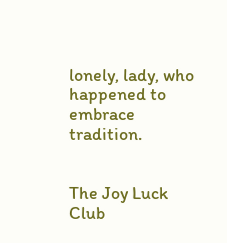lonely, lady, who happened to embrace tradition.


The Joy Luck Club